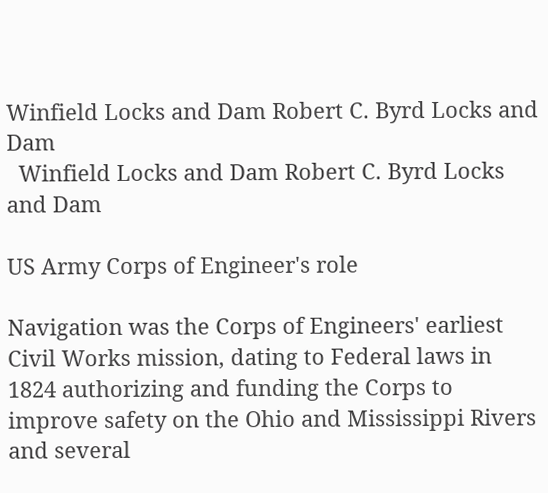Winfield Locks and Dam Robert C. Byrd Locks and Dam
  Winfield Locks and Dam Robert C. Byrd Locks and Dam

US Army Corps of Engineer's role

Navigation was the Corps of Engineers' earliest Civil Works mission, dating to Federal laws in 1824 authorizing and funding the Corps to improve safety on the Ohio and Mississippi Rivers and several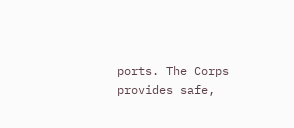ports. The Corps provides safe,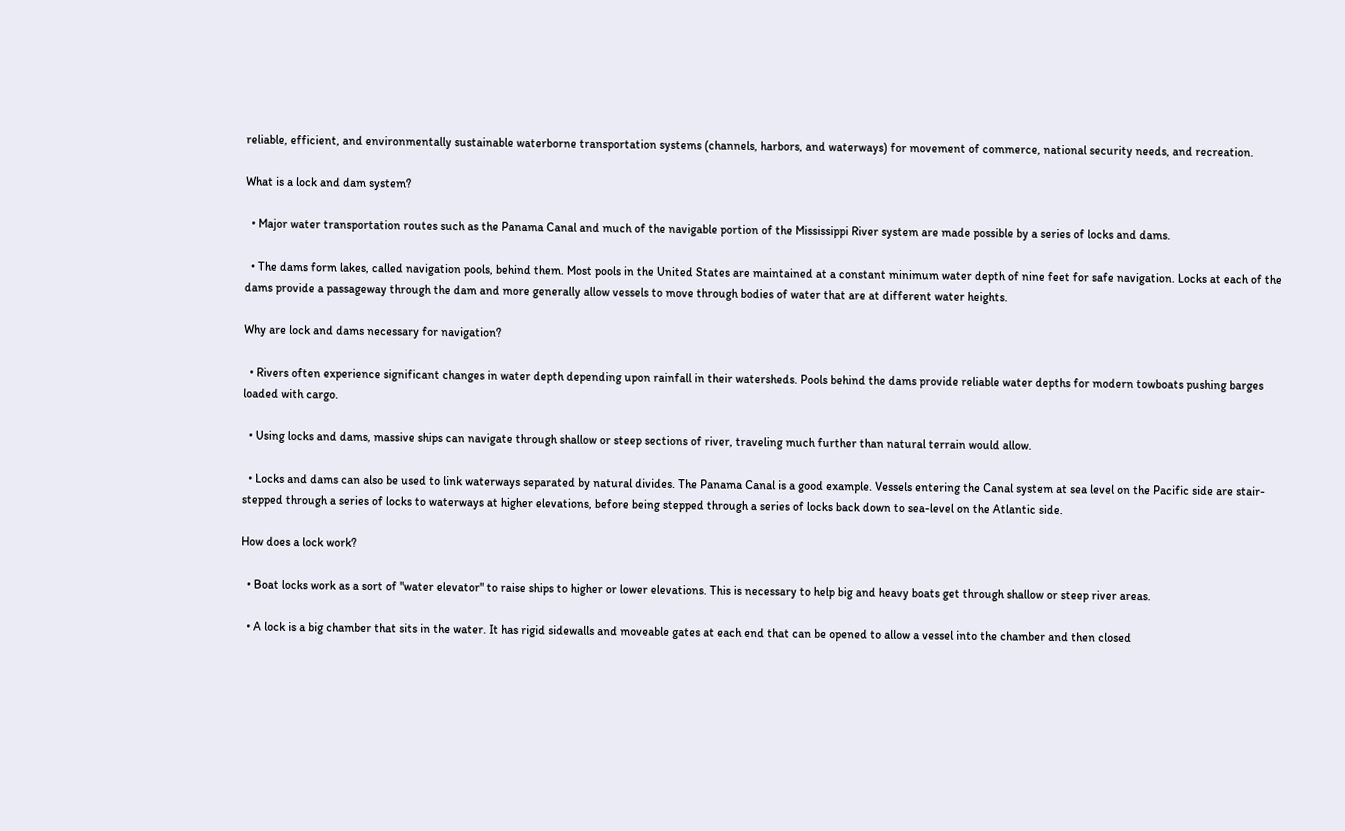reliable, efficient, and environmentally sustainable waterborne transportation systems (channels, harbors, and waterways) for movement of commerce, national security needs, and recreation.

What is a lock and dam system?

  • Major water transportation routes such as the Panama Canal and much of the navigable portion of the Mississippi River system are made possible by a series of locks and dams.

  • The dams form lakes, called navigation pools, behind them. Most pools in the United States are maintained at a constant minimum water depth of nine feet for safe navigation. Locks at each of the dams provide a passageway through the dam and more generally allow vessels to move through bodies of water that are at different water heights.

Why are lock and dams necessary for navigation?

  • Rivers often experience significant changes in water depth depending upon rainfall in their watersheds. Pools behind the dams provide reliable water depths for modern towboats pushing barges loaded with cargo.

  • Using locks and dams, massive ships can navigate through shallow or steep sections of river, traveling much further than natural terrain would allow.

  • Locks and dams can also be used to link waterways separated by natural divides. The Panama Canal is a good example. Vessels entering the Canal system at sea level on the Pacific side are stair-stepped through a series of locks to waterways at higher elevations, before being stepped through a series of locks back down to sea-level on the Atlantic side.

How does a lock work?

  • Boat locks work as a sort of "water elevator" to raise ships to higher or lower elevations. This is necessary to help big and heavy boats get through shallow or steep river areas.

  • A lock is a big chamber that sits in the water. It has rigid sidewalls and moveable gates at each end that can be opened to allow a vessel into the chamber and then closed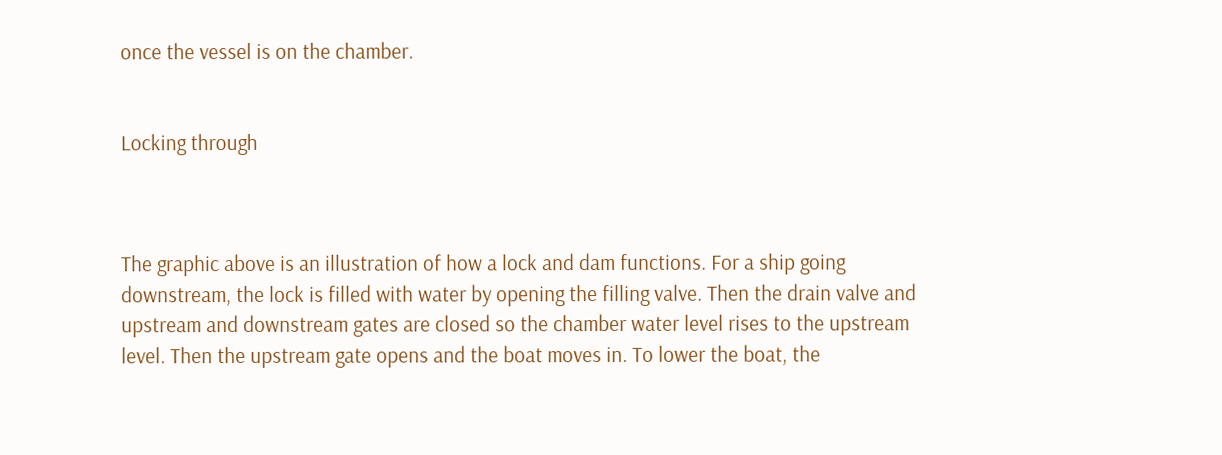once the vessel is on the chamber.


Locking through



The graphic above is an illustration of how a lock and dam functions. For a ship going downstream, the lock is filled with water by opening the filling valve. Then the drain valve and upstream and downstream gates are closed so the chamber water level rises to the upstream level. Then the upstream gate opens and the boat moves in. To lower the boat, the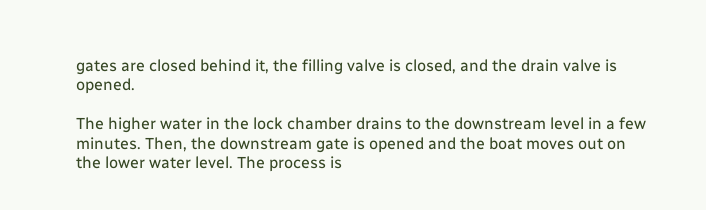gates are closed behind it, the filling valve is closed, and the drain valve is opened.

The higher water in the lock chamber drains to the downstream level in a few minutes. Then, the downstream gate is opened and the boat moves out on the lower water level. The process is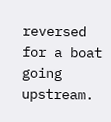reversed for a boat going upstream.